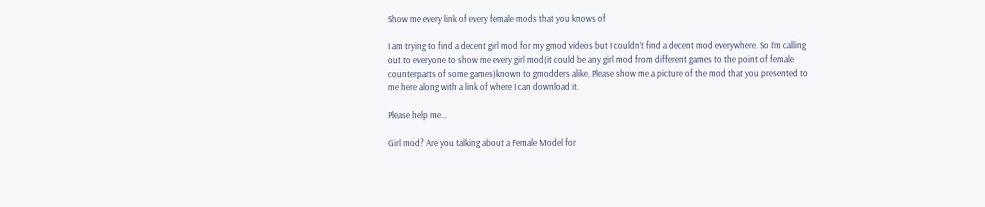Show me every link of every female mods that you knows of

I am trying to find a decent girl mod for my gmod videos but I couldn’t find a decent mod everywhere. So I’m calling out to everyone to show me every girl mod(it could be any girl mod from different games to the point of female counterparts of some games)known to gmodders alike. Please show me a picture of the mod that you presented to me here along with a link of where I can download it.

Please help me…

Girl mod? Are you talking about a Female Model for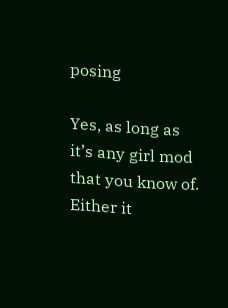posing

Yes, as long as it’s any girl mod that you know of. Either it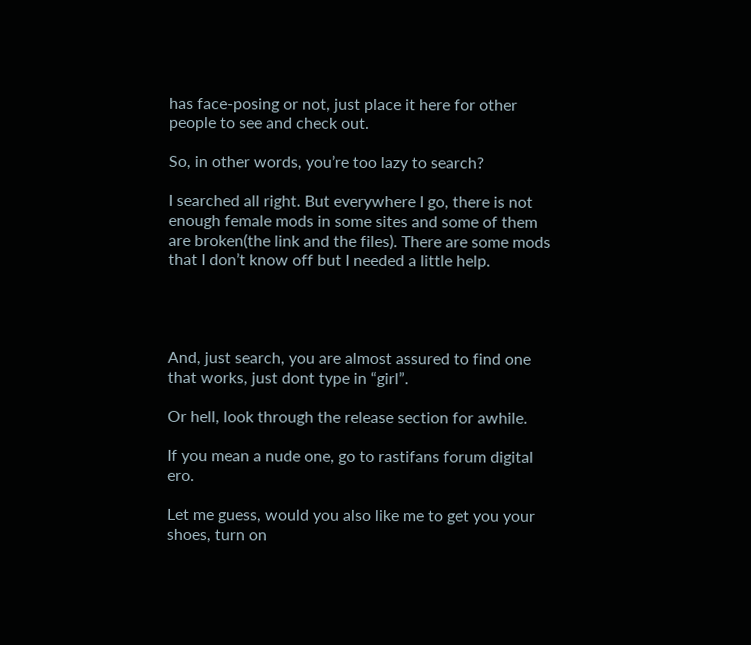has face-posing or not, just place it here for other people to see and check out.

So, in other words, you’re too lazy to search?

I searched all right. But everywhere I go, there is not enough female mods in some sites and some of them are broken(the link and the files). There are some mods that I don’t know off but I needed a little help.




And, just search, you are almost assured to find one that works, just dont type in “girl”.

Or hell, look through the release section for awhile.

If you mean a nude one, go to rastifans forum digital ero.

Let me guess, would you also like me to get you your shoes, turn on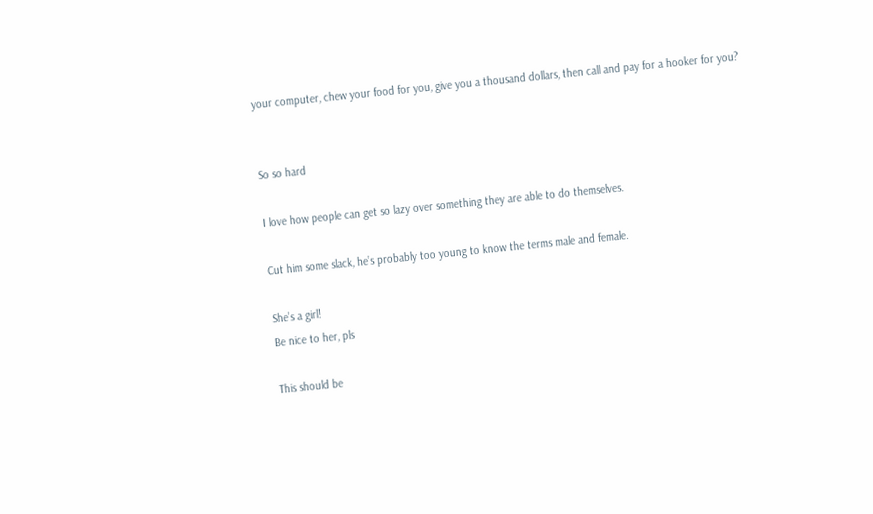your computer, chew your food for you, give you a thousand dollars, then call and pay for a hooker for you?


So so hard

I love how people can get so lazy over something they are able to do themselves.

Cut him some slack, he’s probably too young to know the terms male and female.

She’s a girl!
Be nice to her, pls

This should be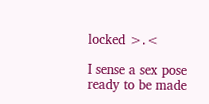locked >.<

I sense a sex pose ready to be made